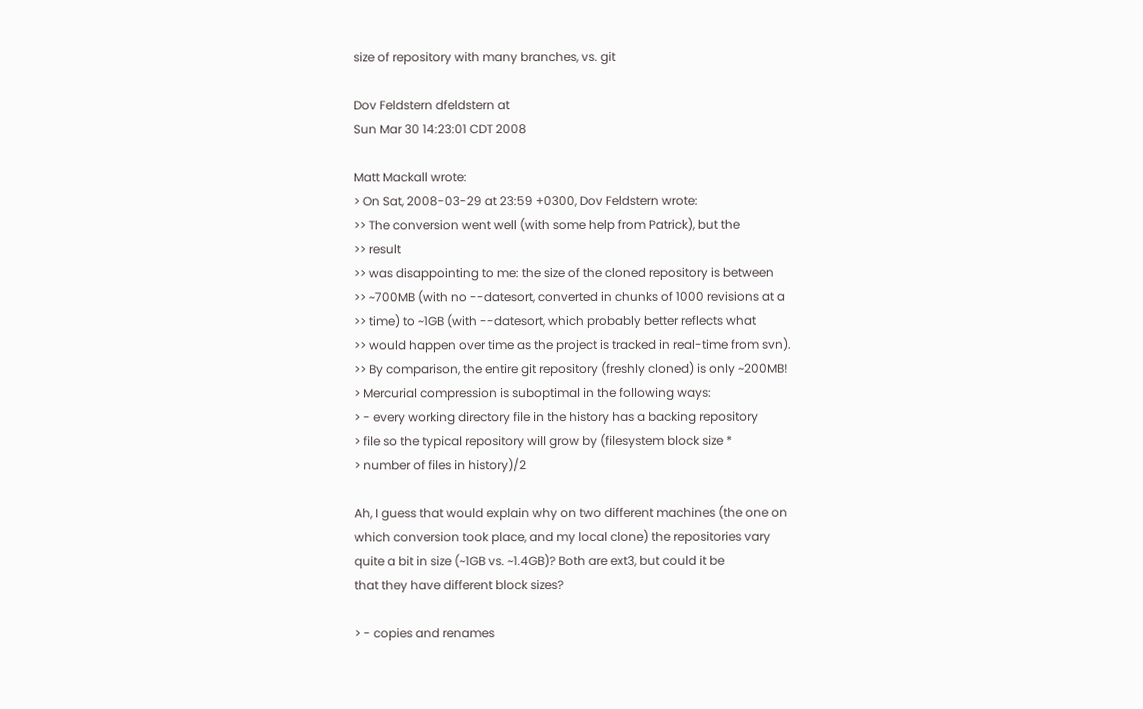size of repository with many branches, vs. git

Dov Feldstern dfeldstern at
Sun Mar 30 14:23:01 CDT 2008

Matt Mackall wrote:
> On Sat, 2008-03-29 at 23:59 +0300, Dov Feldstern wrote:
>> The conversion went well (with some help from Patrick), but the
>> result
>> was disappointing to me: the size of the cloned repository is between
>> ~700MB (with no --datesort, converted in chunks of 1000 revisions at a
>> time) to ~1GB (with --datesort, which probably better reflects what
>> would happen over time as the project is tracked in real-time from svn).
>> By comparison, the entire git repository (freshly cloned) is only ~200MB!
> Mercurial compression is suboptimal in the following ways:
> - every working directory file in the history has a backing repository
> file so the typical repository will grow by (filesystem block size *
> number of files in history)/2

Ah, I guess that would explain why on two different machines (the one on
which conversion took place, and my local clone) the repositories vary
quite a bit in size (~1GB vs. ~1.4GB)? Both are ext3, but could it be
that they have different block sizes?

> - copies and renames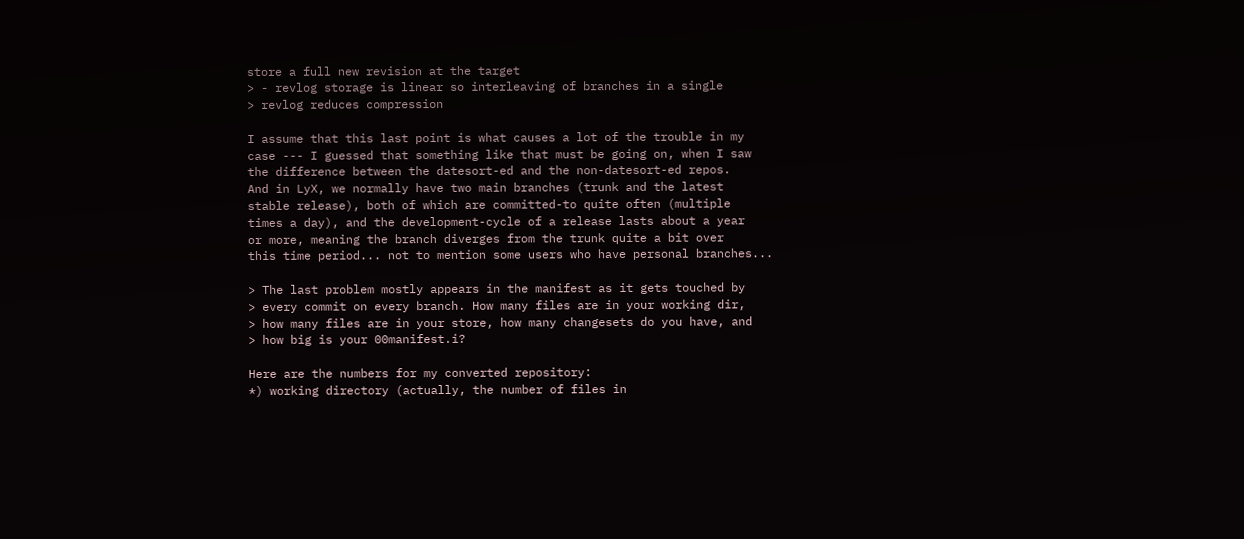store a full new revision at the target
> - revlog storage is linear so interleaving of branches in a single
> revlog reduces compression

I assume that this last point is what causes a lot of the trouble in my
case --- I guessed that something like that must be going on, when I saw
the difference between the datesort-ed and the non-datesort-ed repos.
And in LyX, we normally have two main branches (trunk and the latest
stable release), both of which are committed-to quite often (multiple
times a day), and the development-cycle of a release lasts about a year
or more, meaning the branch diverges from the trunk quite a bit over
this time period... not to mention some users who have personal branches...

> The last problem mostly appears in the manifest as it gets touched by
> every commit on every branch. How many files are in your working dir,
> how many files are in your store, how many changesets do you have, and
> how big is your 00manifest.i?

Here are the numbers for my converted repository:
*) working directory (actually, the number of files in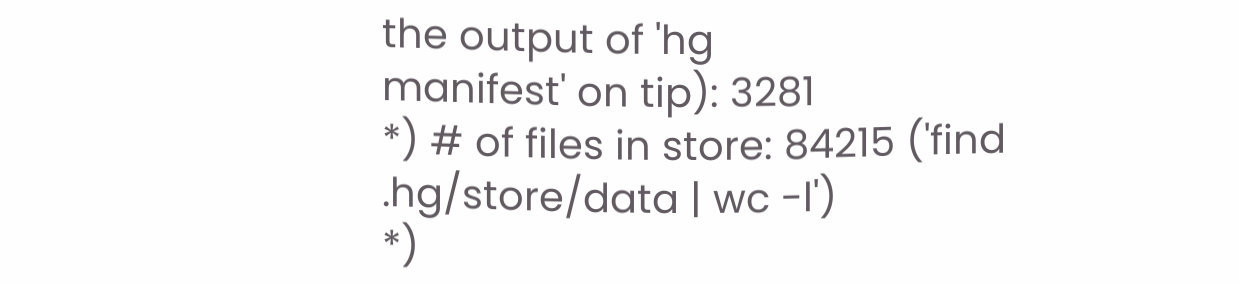the output of 'hg
manifest' on tip): 3281
*) # of files in store: 84215 ('find .hg/store/data | wc -l')
*)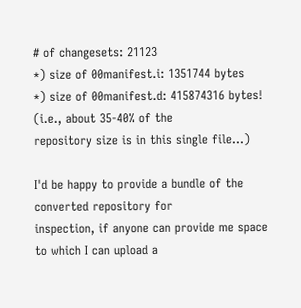# of changesets: 21123
*) size of 00manifest.i: 1351744 bytes
*) size of 00manifest.d: 415874316 bytes! (i.e., about 35-40% of the
repository size is in this single file...)

I'd be happy to provide a bundle of the converted repository for
inspection, if anyone can provide me space to which I can upload a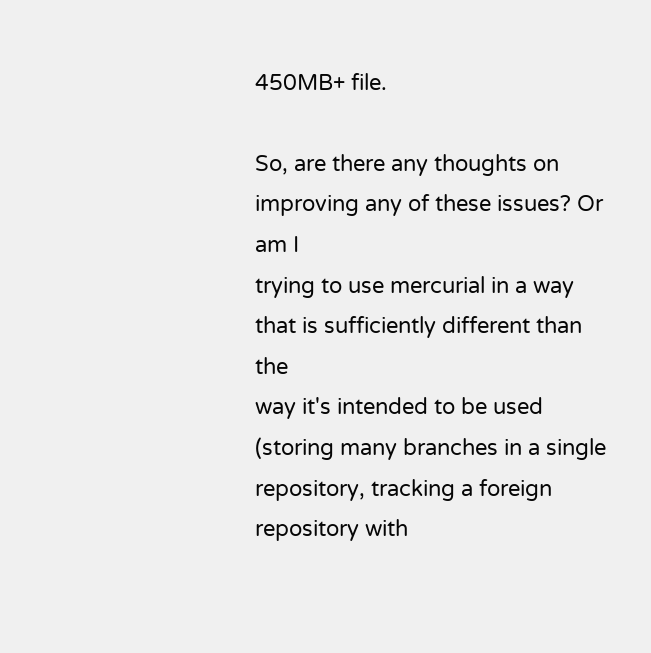450MB+ file.

So, are there any thoughts on improving any of these issues? Or am I
trying to use mercurial in a way that is sufficiently different than the
way it's intended to be used (storing many branches in a single
repository, tracking a foreign repository with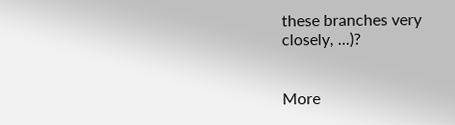these branches very
closely, ...)?


More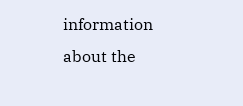information about the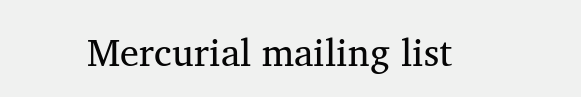Mercurial mailing list